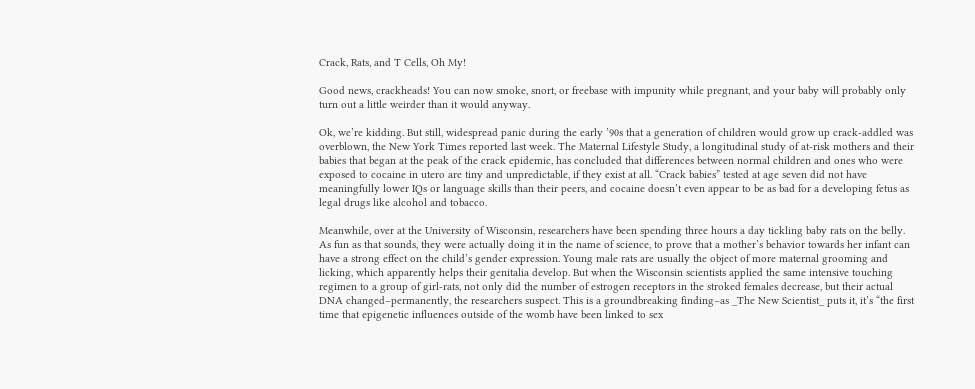Crack, Rats, and T Cells, Oh My!

Good news, crackheads! You can now smoke, snort, or freebase with impunity while pregnant, and your baby will probably only turn out a little weirder than it would anyway.

Ok, we’re kidding. But still, widespread panic during the early ’90s that a generation of children would grow up crack-addled was overblown, the New York Times reported last week. The Maternal Lifestyle Study, a longitudinal study of at-risk mothers and their babies that began at the peak of the crack epidemic, has concluded that differences between normal children and ones who were exposed to cocaine in utero are tiny and unpredictable, if they exist at all. “Crack babies” tested at age seven did not have meaningfully lower IQs or language skills than their peers, and cocaine doesn’t even appear to be as bad for a developing fetus as legal drugs like alcohol and tobacco.

Meanwhile, over at the University of Wisconsin, researchers have been spending three hours a day tickling baby rats on the belly. As fun as that sounds, they were actually doing it in the name of science, to prove that a mother’s behavior towards her infant can have a strong effect on the child’s gender expression. Young male rats are usually the object of more maternal grooming and licking, which apparently helps their genitalia develop. But when the Wisconsin scientists applied the same intensive touching regimen to a group of girl-rats, not only did the number of estrogen receptors in the stroked females decrease, but their actual DNA changed–permanently, the researchers suspect. This is a groundbreaking finding–as _The New Scientist_ puts it, it’s “the first time that epigenetic influences outside of the womb have been linked to sex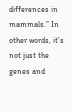differences in mammals.” In other words, it’s not just the genes and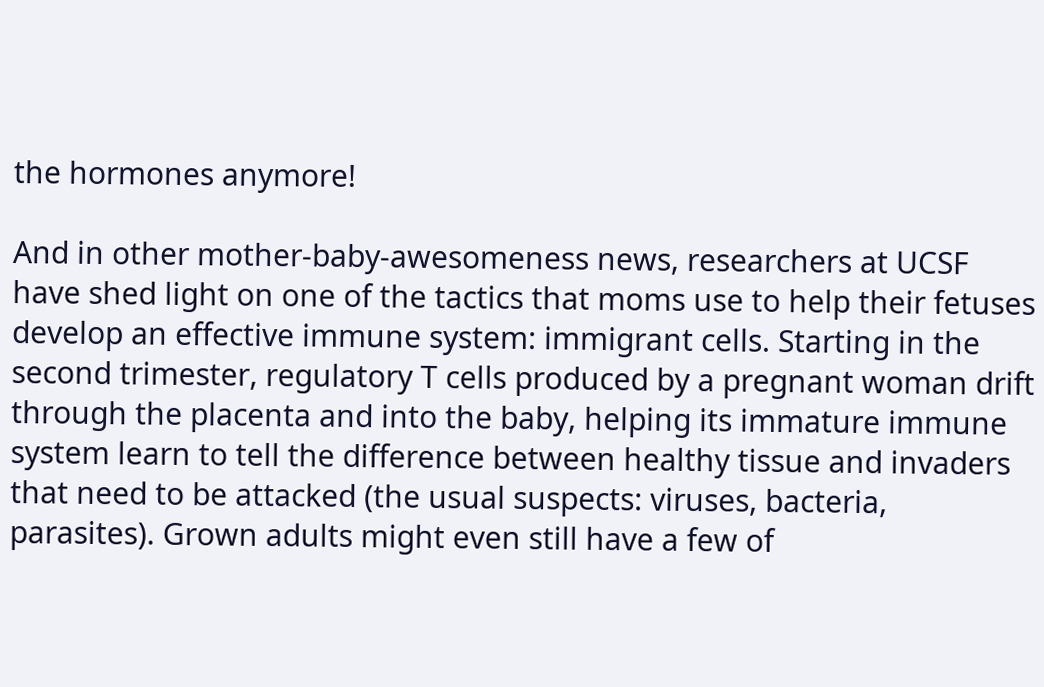the hormones anymore!

And in other mother-baby-awesomeness news, researchers at UCSF have shed light on one of the tactics that moms use to help their fetuses develop an effective immune system: immigrant cells. Starting in the second trimester, regulatory T cells produced by a pregnant woman drift through the placenta and into the baby, helping its immature immune system learn to tell the difference between healthy tissue and invaders that need to be attacked (the usual suspects: viruses, bacteria, parasites). Grown adults might even still have a few of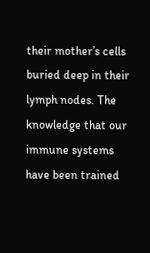their mother’s cells buried deep in their lymph nodes. The knowledge that our immune systems have been trained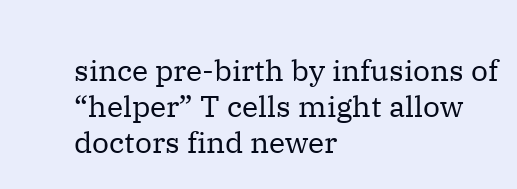since pre-birth by infusions of “helper” T cells might allow doctors find newer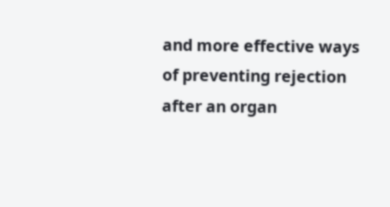and more effective ways of preventing rejection after an organ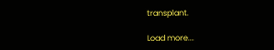transplant.

Load more...